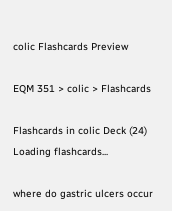colic Flashcards Preview

EQM 351 > colic > Flashcards

Flashcards in colic Deck (24)
Loading flashcards...

where do gastric ulcers occur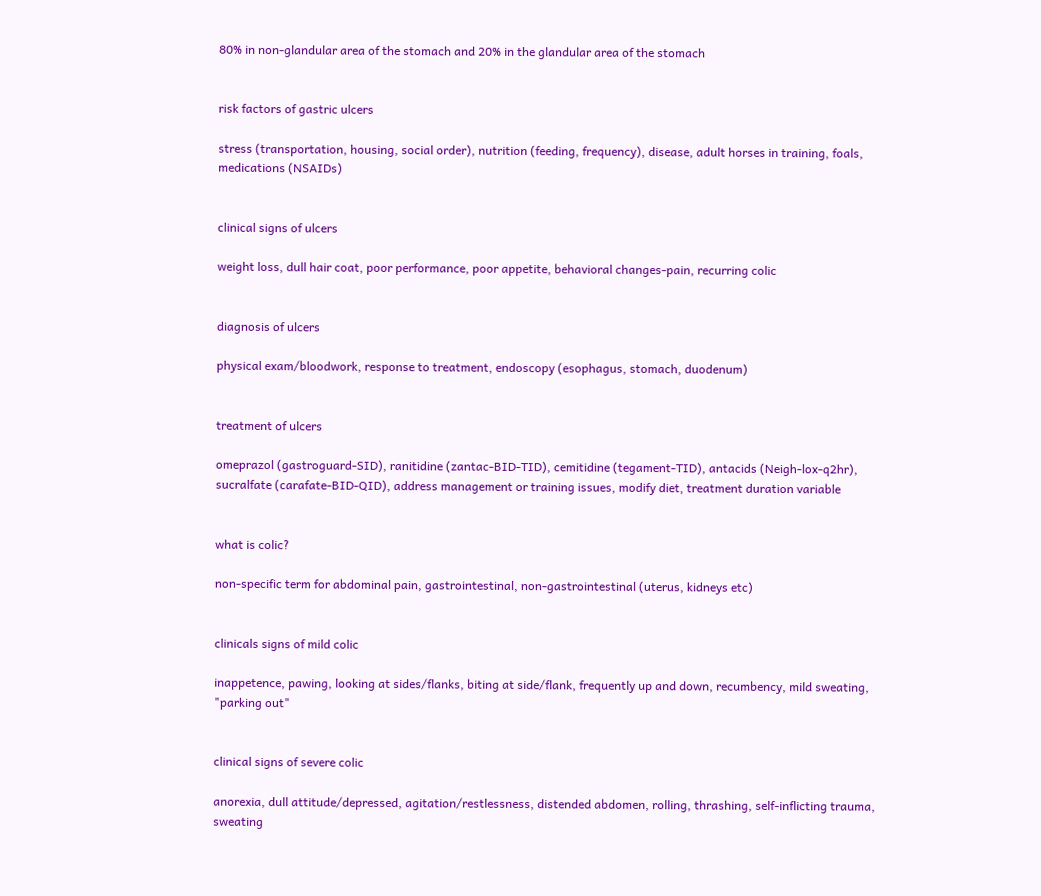80% in non-glandular area of the stomach and 20% in the glandular area of the stomach


risk factors of gastric ulcers

stress (transportation, housing, social order), nutrition (feeding, frequency), disease, adult horses in training, foals, medications (NSAIDs)


clinical signs of ulcers

weight loss, dull hair coat, poor performance, poor appetite, behavioral changes-pain, recurring colic


diagnosis of ulcers

physical exam/bloodwork, response to treatment, endoscopy (esophagus, stomach, duodenum)


treatment of ulcers

omeprazol (gastroguard-SID), ranitidine (zantac-BID-TID), cemitidine (tegament-TID), antacids (Neigh-lox-q2hr), sucralfate (carafate-BID-QID), address management or training issues, modify diet, treatment duration variable


what is colic?

non-specific term for abdominal pain, gastrointestinal, non-gastrointestinal (uterus, kidneys etc)


clinicals signs of mild colic

inappetence, pawing, looking at sides/flanks, biting at side/flank, frequently up and down, recumbency, mild sweating, "parking out"


clinical signs of severe colic

anorexia, dull attitude/depressed, agitation/restlessness, distended abdomen, rolling, thrashing, self-inflicting trauma, sweating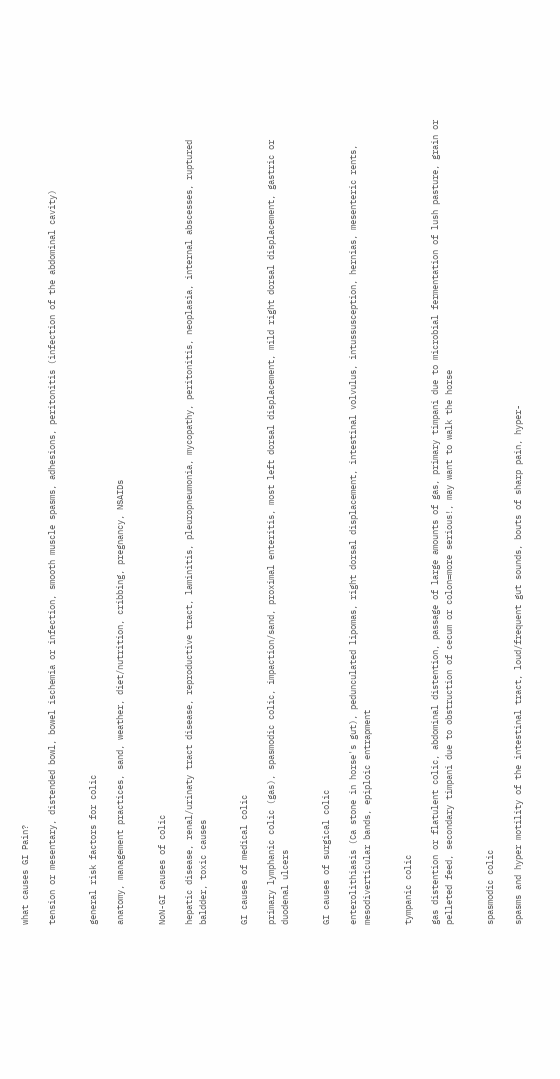what causes GI Pain?

tension or mesentary, distended bowl, bowel ischemia or infection, smooth muscle spasms, adhesions, peritonitis (infection of the abdominal cavity)


general risk factors for colic

anatomy, management practices, sand, weather, diet/nutrition, cribbing, pregnancy, NSAIDs


NoN-GI causes of colic

hepatic disease, renal/urinaty tract disease, reproductive tract, laminitis, pleuropneumonia, mycopathy, peritonitis, neoplasia, internal abscesses, ruptured baldder, toxic causes


GI causes of medical colic

primary lymphanic colic (gas), spasmodic colic, impaction/sand, proximal enteritis, most left dorsal displacement, mild right dorsal displacement, gastric or duodenal ulcers


GI causes of surgical colic

enterolithiasis (Ca stone in horse's gut), pedunculated lipomas, right dorsal displacement, intestinal volvulus, intussusception, hernias, mesenteric rents, mesodiverticular bands, epiploic entrapment


tympanic colic

gas distention or flatulent colic, abdominal distention, passage of large amounts of gas, primary timpani due to microbial fermentation of lush pasture, grain or pelleted feed, secondary timpani due to obstruction of cecum or colon=more serious!, may want to walk the horse


spasmodic colic

spasms and hyper motility of the intestinal tract, loud/frequent gut sounds, bouts of sharp pain, hyper-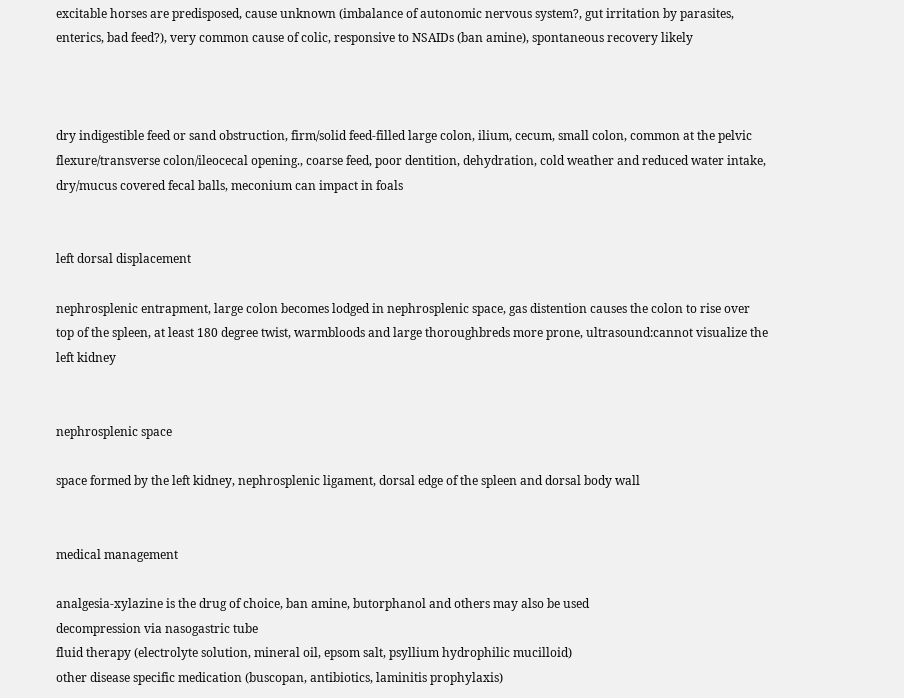excitable horses are predisposed, cause unknown (imbalance of autonomic nervous system?, gut irritation by parasites, enterics, bad feed?), very common cause of colic, responsive to NSAIDs (ban amine), spontaneous recovery likely



dry indigestible feed or sand obstruction, firm/solid feed-filled large colon, ilium, cecum, small colon, common at the pelvic flexure/transverse colon/ileocecal opening., coarse feed, poor dentition, dehydration, cold weather and reduced water intake, dry/mucus covered fecal balls, meconium can impact in foals


left dorsal displacement

nephrosplenic entrapment, large colon becomes lodged in nephrosplenic space, gas distention causes the colon to rise over top of the spleen, at least 180 degree twist, warmbloods and large thoroughbreds more prone, ultrasound:cannot visualize the left kidney


nephrosplenic space

space formed by the left kidney, nephrosplenic ligament, dorsal edge of the spleen and dorsal body wall


medical management

analgesia-xylazine is the drug of choice, ban amine, butorphanol and others may also be used
decompression via nasogastric tube
fluid therapy (electrolyte solution, mineral oil, epsom salt, psyllium hydrophilic mucilloid)
other disease specific medication (buscopan, antibiotics, laminitis prophylaxis)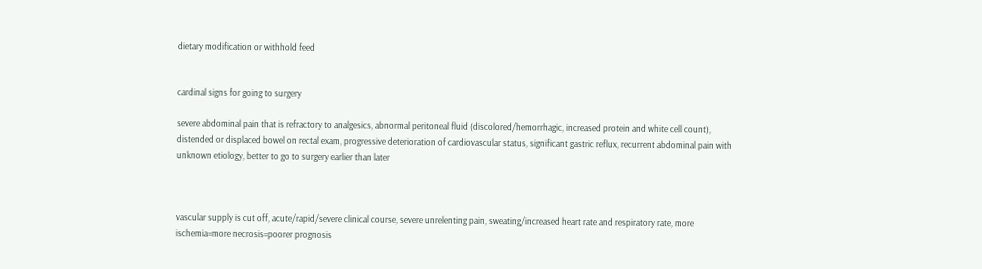dietary modification or withhold feed


cardinal signs for going to surgery

severe abdominal pain that is refractory to analgesics, abnormal peritoneal fluid (discolored/hemorrhagic, increased protein and white cell count), distended or displaced bowel on rectal exam, progressive deterioration of cardiovascular status, significant gastric reflux, recurrent abdominal pain with unknown etiology, better to go to surgery earlier than later



vascular supply is cut off, acute/rapid/severe clinical course, severe unrelenting pain, sweating/increased heart rate and respiratory rate, more ischemia=more necrosis=poorer prognosis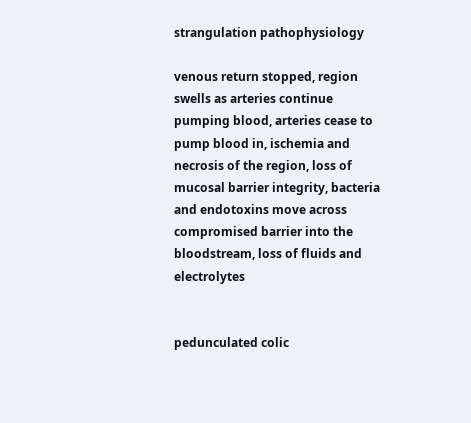strangulation pathophysiology

venous return stopped, region swells as arteries continue pumping blood, arteries cease to pump blood in, ischemia and necrosis of the region, loss of mucosal barrier integrity, bacteria and endotoxins move across compromised barrier into the bloodstream, loss of fluids and electrolytes


pedunculated colic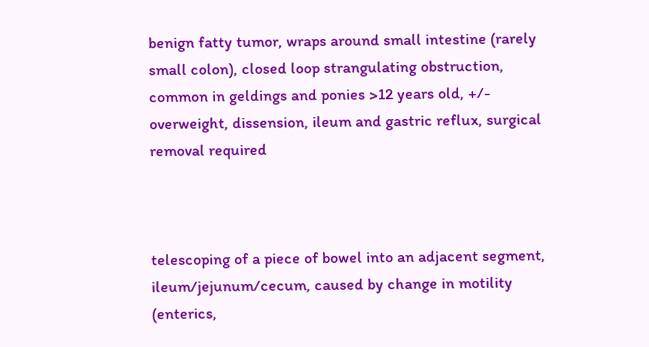benign fatty tumor, wraps around small intestine (rarely small colon), closed loop strangulating obstruction, common in geldings and ponies >12 years old, +/- overweight, dissension, ileum and gastric reflux, surgical removal required



telescoping of a piece of bowel into an adjacent segment, ileum/jejunum/cecum, caused by change in motility (enterics,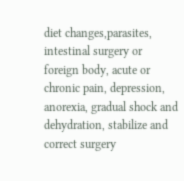diet changes,parasites, intestinal surgery or foreign body, acute or chronic pain, depression, anorexia, gradual shock and dehydration, stabilize and correct surgery